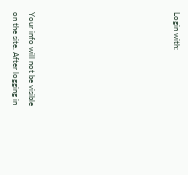Login with:








Your info will not be visible on the site. After logging in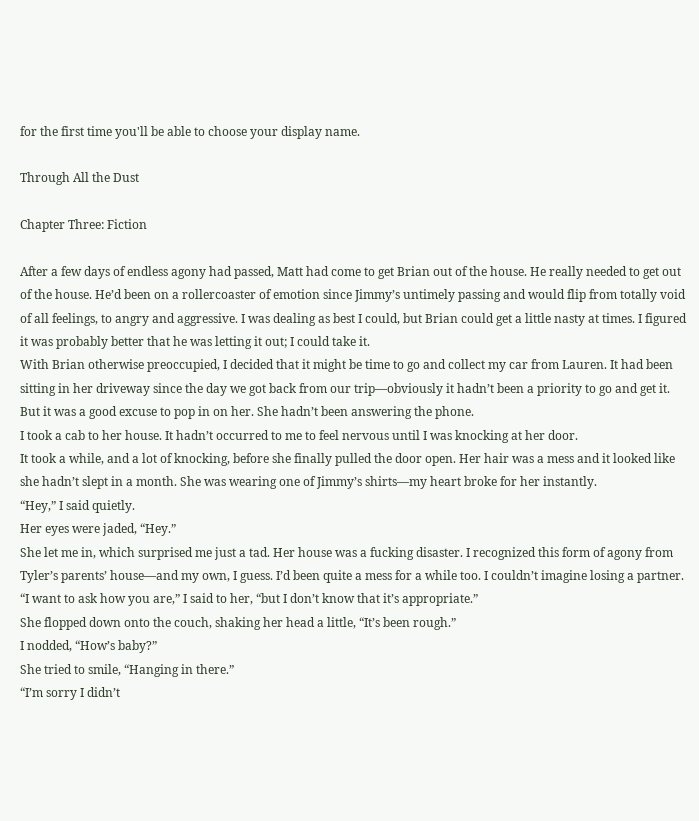for the first time you'll be able to choose your display name.

Through All the Dust

Chapter Three: Fiction

After a few days of endless agony had passed, Matt had come to get Brian out of the house. He really needed to get out of the house. He’d been on a rollercoaster of emotion since Jimmy’s untimely passing and would flip from totally void of all feelings, to angry and aggressive. I was dealing as best I could, but Brian could get a little nasty at times. I figured it was probably better that he was letting it out; I could take it.
With Brian otherwise preoccupied, I decided that it might be time to go and collect my car from Lauren. It had been sitting in her driveway since the day we got back from our trip—obviously it hadn’t been a priority to go and get it.
But it was a good excuse to pop in on her. She hadn’t been answering the phone.
I took a cab to her house. It hadn’t occurred to me to feel nervous until I was knocking at her door.
It took a while, and a lot of knocking, before she finally pulled the door open. Her hair was a mess and it looked like she hadn’t slept in a month. She was wearing one of Jimmy’s shirts—my heart broke for her instantly.
“Hey,” I said quietly.
Her eyes were jaded, “Hey.”
She let me in, which surprised me just a tad. Her house was a fucking disaster. I recognized this form of agony from Tyler’s parents’ house—and my own, I guess. I’d been quite a mess for a while too. I couldn’t imagine losing a partner.
“I want to ask how you are,” I said to her, “but I don’t know that it’s appropriate.”
She flopped down onto the couch, shaking her head a little, “It’s been rough.”
I nodded, “How’s baby?”
She tried to smile, “Hanging in there.”
“I’m sorry I didn’t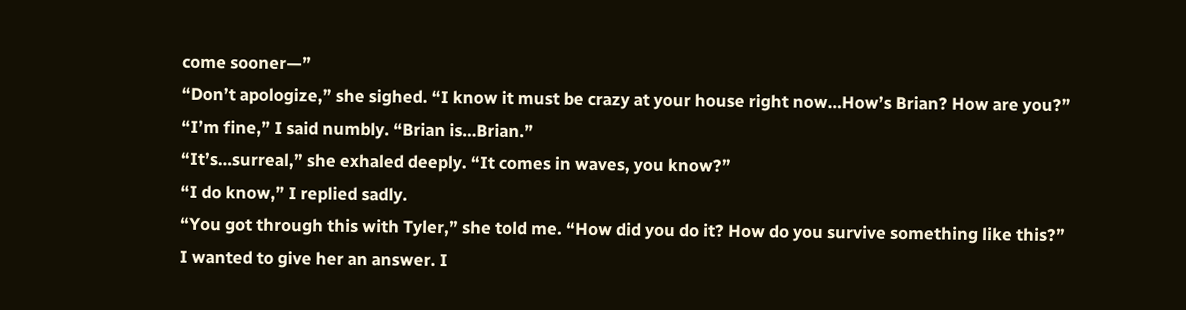come sooner—”
“Don’t apologize,” she sighed. “I know it must be crazy at your house right now…How’s Brian? How are you?”
“I’m fine,” I said numbly. “Brian is…Brian.”
“It’s…surreal,” she exhaled deeply. “It comes in waves, you know?”
“I do know,” I replied sadly.
“You got through this with Tyler,” she told me. “How did you do it? How do you survive something like this?”
I wanted to give her an answer. I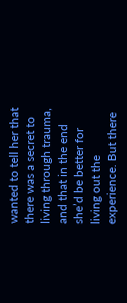wanted to tell her that there was a secret to living through trauma, and that in the end she’d be better for living out the experience. But there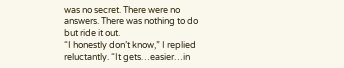was no secret. There were no answers. There was nothing to do but ride it out.
“I honestly don’t know,” I replied reluctantly. “It gets…easier…in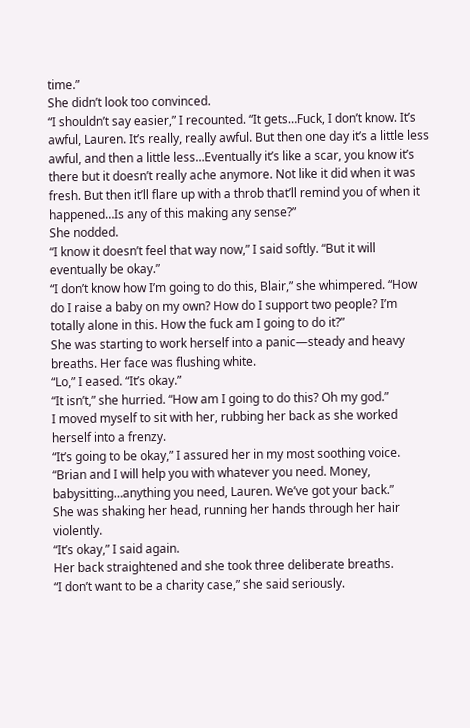time.”
She didn’t look too convinced.
“I shouldn’t say easier,” I recounted. “It gets…Fuck, I don’t know. It’s awful, Lauren. It’s really, really awful. But then one day it’s a little less awful, and then a little less…Eventually it’s like a scar, you know it’s there but it doesn’t really ache anymore. Not like it did when it was fresh. But then it’ll flare up with a throb that’ll remind you of when it happened…Is any of this making any sense?”
She nodded.
“I know it doesn’t feel that way now,” I said softly. “But it will eventually be okay.”
“I don’t know how I’m going to do this, Blair,” she whimpered. “How do I raise a baby on my own? How do I support two people? I’m totally alone in this. How the fuck am I going to do it?”
She was starting to work herself into a panic—steady and heavy breaths. Her face was flushing white.
“Lo,” I eased. “It’s okay.”
“It isn’t,” she hurried. “How am I going to do this? Oh my god.”
I moved myself to sit with her, rubbing her back as she worked herself into a frenzy.
“It’s going to be okay,” I assured her in my most soothing voice. “Brian and I will help you with whatever you need. Money, babysitting…anything you need, Lauren. We’ve got your back.”
She was shaking her head, running her hands through her hair violently.
“It’s okay,” I said again.
Her back straightened and she took three deliberate breaths.
“I don’t want to be a charity case,” she said seriously.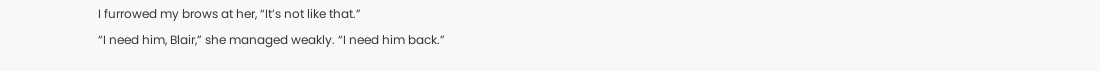I furrowed my brows at her, “It’s not like that.”
“I need him, Blair,” she managed weakly. “I need him back.”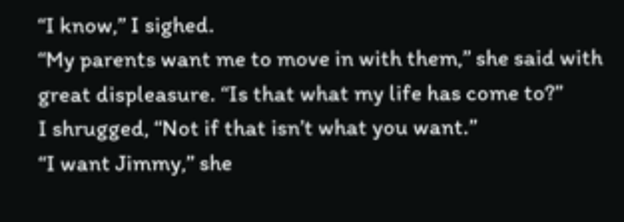“I know,” I sighed.
“My parents want me to move in with them,” she said with great displeasure. “Is that what my life has come to?”
I shrugged, “Not if that isn’t what you want.”
“I want Jimmy,” she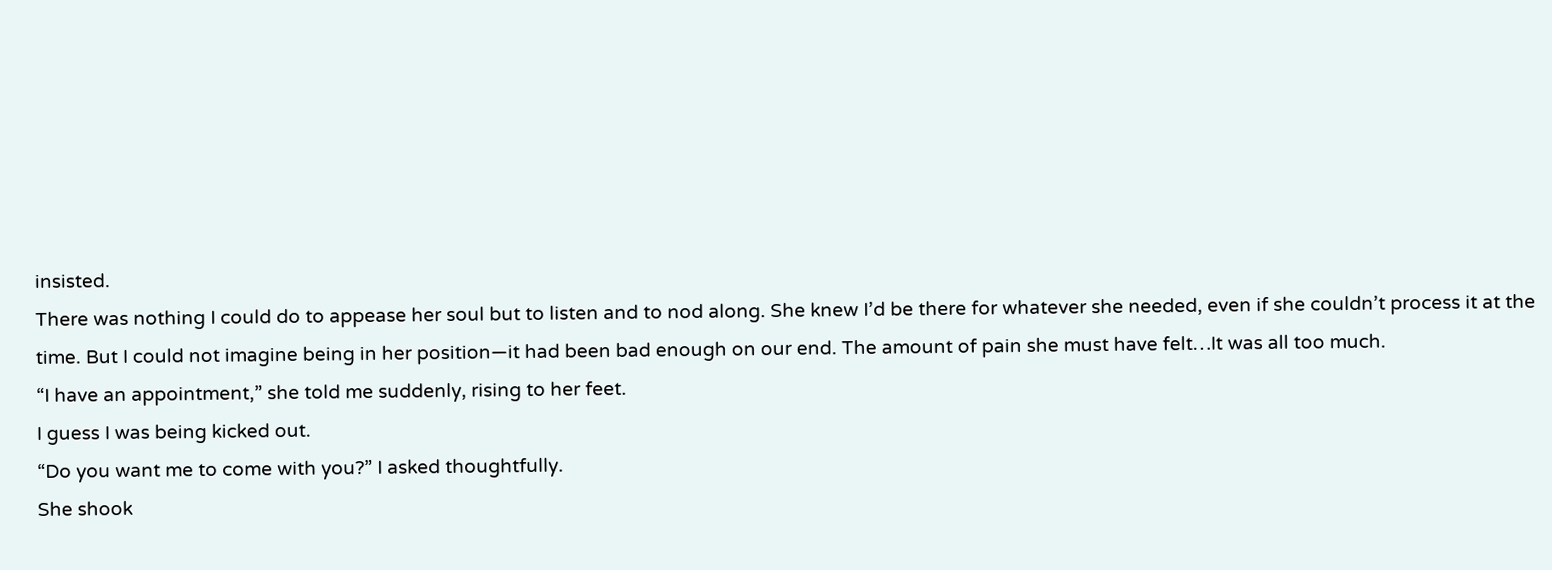insisted.
There was nothing I could do to appease her soul but to listen and to nod along. She knew I’d be there for whatever she needed, even if she couldn’t process it at the time. But I could not imagine being in her position—it had been bad enough on our end. The amount of pain she must have felt…It was all too much.
“I have an appointment,” she told me suddenly, rising to her feet.
I guess I was being kicked out.
“Do you want me to come with you?” I asked thoughtfully.
She shook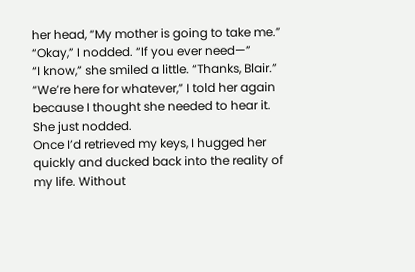her head, “My mother is going to take me.”
“Okay,” I nodded. “If you ever need—”
“I know,” she smiled a little. “Thanks, Blair.”
“We’re here for whatever,” I told her again because I thought she needed to hear it.
She just nodded.
Once I’d retrieved my keys, I hugged her quickly and ducked back into the reality of my life. Without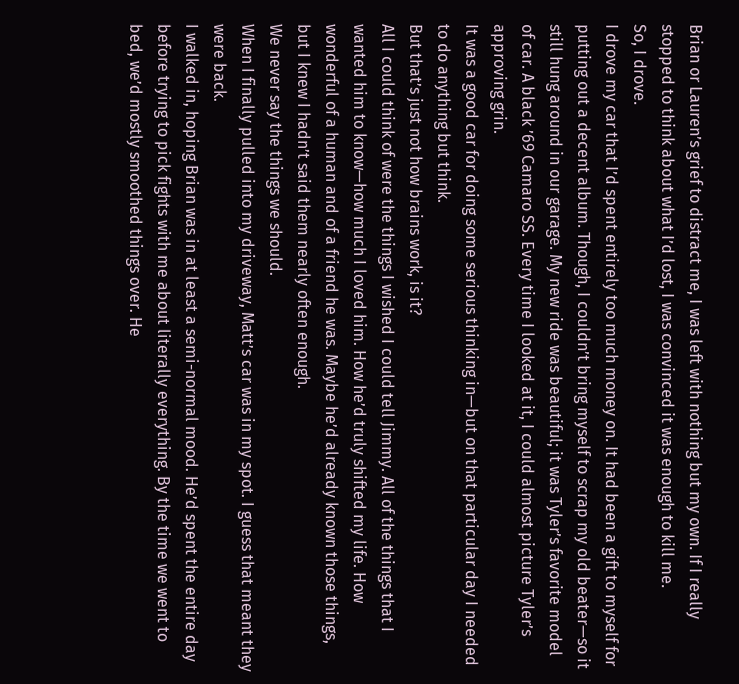Brian or Lauren’s grief to distract me, I was left with nothing but my own. If I really stopped to think about what I’d lost, I was convinced it was enough to kill me.
So, I drove.
I drove my car that I’d spent entirely too much money on. It had been a gift to myself for putting out a decent album. Though, I couldn’t bring myself to scrap my old beater—so it still hung around in our garage. My new ride was beautiful; it was Tyler’s favorite model of car. A black ’69 Camaro SS. Every time I looked at it, I could almost picture Tyler’s approving grin.
It was a good car for doing some serious thinking in—but on that particular day I needed to do anything but think.
But that’s just not how brains work, is it?
All I could think of were the things I wished I could tell Jimmy. All of the things that I wanted him to know—how much I loved him. How he’d truly shifted my life. How wonderful of a human and of a friend he was. Maybe he’d already known those things, but I knew I hadn’t said them nearly often enough.
We never say the things we should.
When I finally pulled into my driveway, Matt’s car was in my spot. I guess that meant they were back.
I walked in, hoping Brian was in at least a semi-normal mood. He’d spent the entire day before trying to pick fights with me about literally everything. By the time we went to bed, we’d mostly smoothed things over. He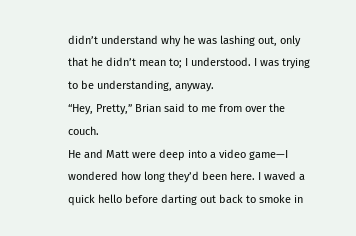didn’t understand why he was lashing out, only that he didn’t mean to; I understood. I was trying to be understanding, anyway.
“Hey, Pretty,” Brian said to me from over the couch.
He and Matt were deep into a video game—I wondered how long they’d been here. I waved a quick hello before darting out back to smoke in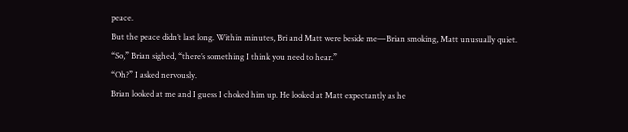peace.
But the peace didn’t last long. Within minutes, Bri and Matt were beside me—Brian smoking, Matt unusually quiet.
“So,” Brian sighed, “there’s something I think you need to hear.”
“Oh?” I asked nervously.
Brian looked at me and I guess I choked him up. He looked at Matt expectantly as he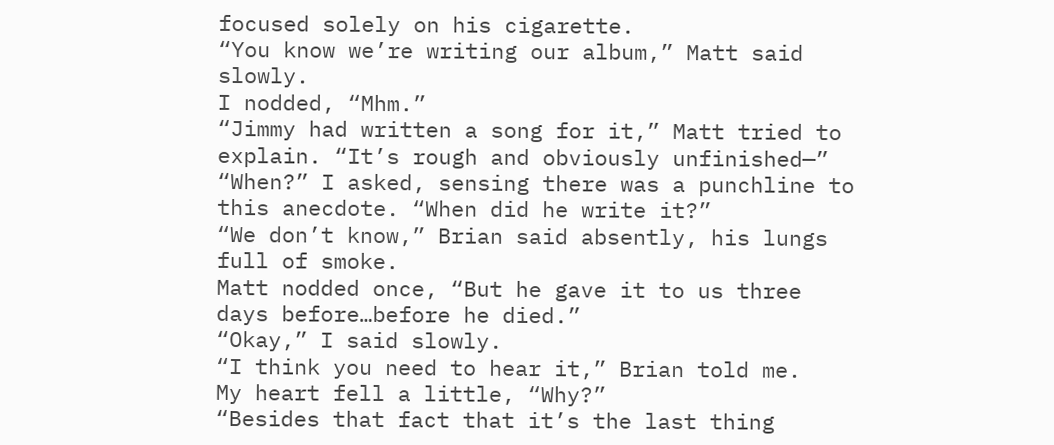focused solely on his cigarette.
“You know we’re writing our album,” Matt said slowly.
I nodded, “Mhm.”
“Jimmy had written a song for it,” Matt tried to explain. “It’s rough and obviously unfinished—”
“When?” I asked, sensing there was a punchline to this anecdote. “When did he write it?”
“We don’t know,” Brian said absently, his lungs full of smoke.
Matt nodded once, “But he gave it to us three days before…before he died.”
“Okay,” I said slowly.
“I think you need to hear it,” Brian told me.
My heart fell a little, “Why?”
“Besides that fact that it’s the last thing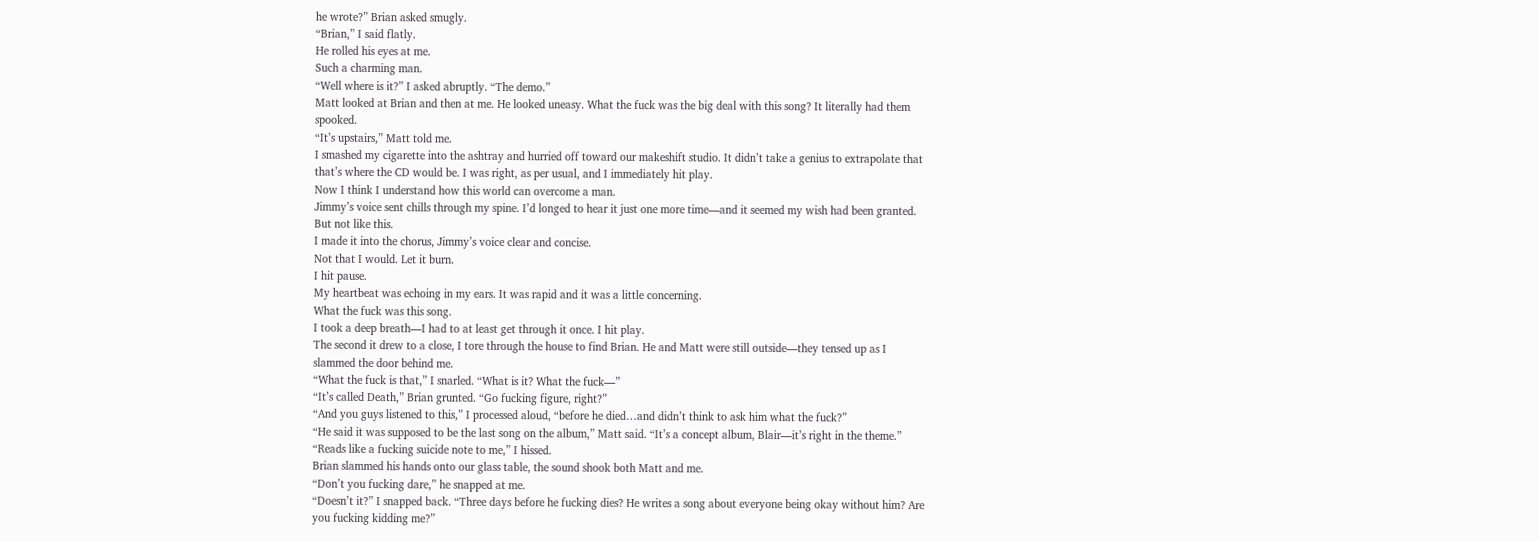he wrote?” Brian asked smugly.
“Brian,” I said flatly.
He rolled his eyes at me.
Such a charming man.
“Well where is it?” I asked abruptly. “The demo.”
Matt looked at Brian and then at me. He looked uneasy. What the fuck was the big deal with this song? It literally had them spooked.
“It’s upstairs,” Matt told me.
I smashed my cigarette into the ashtray and hurried off toward our makeshift studio. It didn’t take a genius to extrapolate that that’s where the CD would be. I was right, as per usual, and I immediately hit play.
Now I think I understand how this world can overcome a man.
Jimmy’s voice sent chills through my spine. I’d longed to hear it just one more time—and it seemed my wish had been granted.
But not like this.
I made it into the chorus, Jimmy’s voice clear and concise.
Not that I would. Let it burn.
I hit pause.
My heartbeat was echoing in my ears. It was rapid and it was a little concerning.
What the fuck was this song.
I took a deep breath—I had to at least get through it once. I hit play.
The second it drew to a close, I tore through the house to find Brian. He and Matt were still outside—they tensed up as I slammed the door behind me.
“What the fuck is that,” I snarled. “What is it? What the fuck—”
“It’s called Death,” Brian grunted. “Go fucking figure, right?”
“And you guys listened to this,” I processed aloud, “before he died…and didn’t think to ask him what the fuck?”
“He said it was supposed to be the last song on the album,” Matt said. “It’s a concept album, Blair—it’s right in the theme.”
“Reads like a fucking suicide note to me,” I hissed.
Brian slammed his hands onto our glass table, the sound shook both Matt and me.
“Don’t you fucking dare,” he snapped at me.
“Doesn’t it?” I snapped back. “Three days before he fucking dies? He writes a song about everyone being okay without him? Are you fucking kidding me?”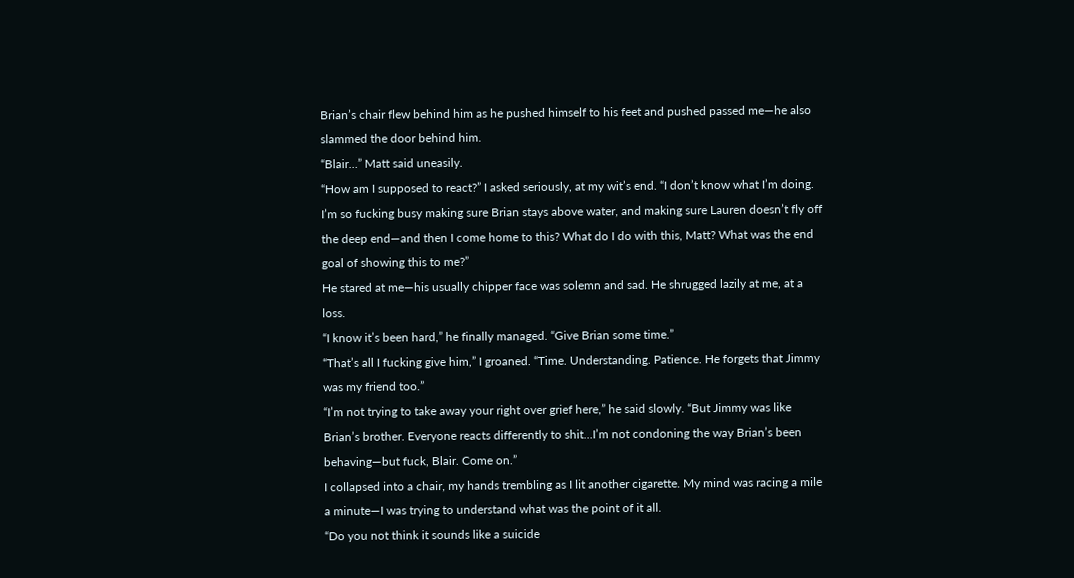Brian’s chair flew behind him as he pushed himself to his feet and pushed passed me—he also slammed the door behind him.
“Blair…” Matt said uneasily.
“How am I supposed to react?” I asked seriously, at my wit’s end. “I don’t know what I’m doing. I’m so fucking busy making sure Brian stays above water, and making sure Lauren doesn’t fly off the deep end—and then I come home to this? What do I do with this, Matt? What was the end goal of showing this to me?”
He stared at me—his usually chipper face was solemn and sad. He shrugged lazily at me, at a loss.
“I know it’s been hard,” he finally managed. “Give Brian some time.”
“That’s all I fucking give him,” I groaned. “Time. Understanding. Patience. He forgets that Jimmy was my friend too.”
“I’m not trying to take away your right over grief here,” he said slowly. “But Jimmy was like Brian’s brother. Everyone reacts differently to shit…I’m not condoning the way Brian’s been behaving—but fuck, Blair. Come on.”
I collapsed into a chair, my hands trembling as I lit another cigarette. My mind was racing a mile a minute—I was trying to understand what was the point of it all.
“Do you not think it sounds like a suicide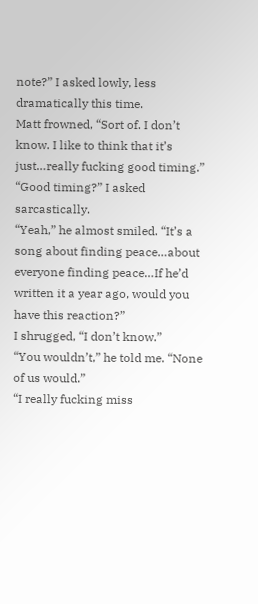note?” I asked lowly, less dramatically this time.
Matt frowned, “Sort of. I don’t know. I like to think that it’s just…really fucking good timing.”
“Good timing?” I asked sarcastically.
“Yeah,” he almost smiled. “It’s a song about finding peace…about everyone finding peace…If he’d written it a year ago, would you have this reaction?”
I shrugged, “I don’t know.”
“You wouldn’t,” he told me. “None of us would.”
“I really fucking miss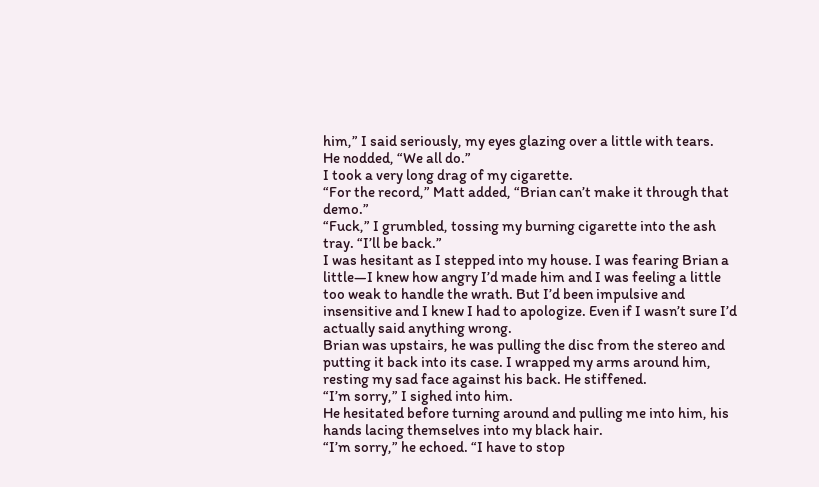him,” I said seriously, my eyes glazing over a little with tears.
He nodded, “We all do.”
I took a very long drag of my cigarette.
“For the record,” Matt added, “Brian can’t make it through that demo.”
“Fuck,” I grumbled, tossing my burning cigarette into the ash tray. “I’ll be back.”
I was hesitant as I stepped into my house. I was fearing Brian a little—I knew how angry I’d made him and I was feeling a little too weak to handle the wrath. But I’d been impulsive and insensitive and I knew I had to apologize. Even if I wasn’t sure I’d actually said anything wrong.
Brian was upstairs, he was pulling the disc from the stereo and putting it back into its case. I wrapped my arms around him, resting my sad face against his back. He stiffened.
“I’m sorry,” I sighed into him.
He hesitated before turning around and pulling me into him, his hands lacing themselves into my black hair.
“I’m sorry,” he echoed. “I have to stop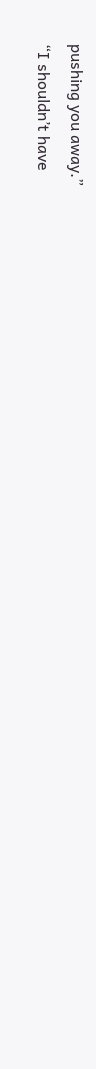pushing you away.”
“I shouldn’t have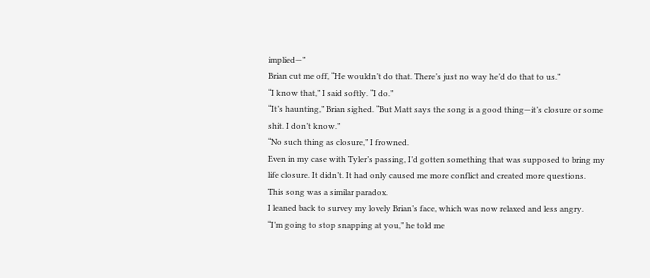implied—”
Brian cut me off, “He wouldn’t do that. There’s just no way he’d do that to us.”
“I know that,” I said softly. “I do.”
“It’s haunting,” Brian sighed. “But Matt says the song is a good thing—it’s closure or some shit. I don’t know.”
“No such thing as closure,” I frowned.
Even in my case with Tyler’s passing, I’d gotten something that was supposed to bring my life closure. It didn’t. It had only caused me more conflict and created more questions.
This song was a similar paradox.
I leaned back to survey my lovely Brian’s face, which was now relaxed and less angry.
“I’m going to stop snapping at you,” he told me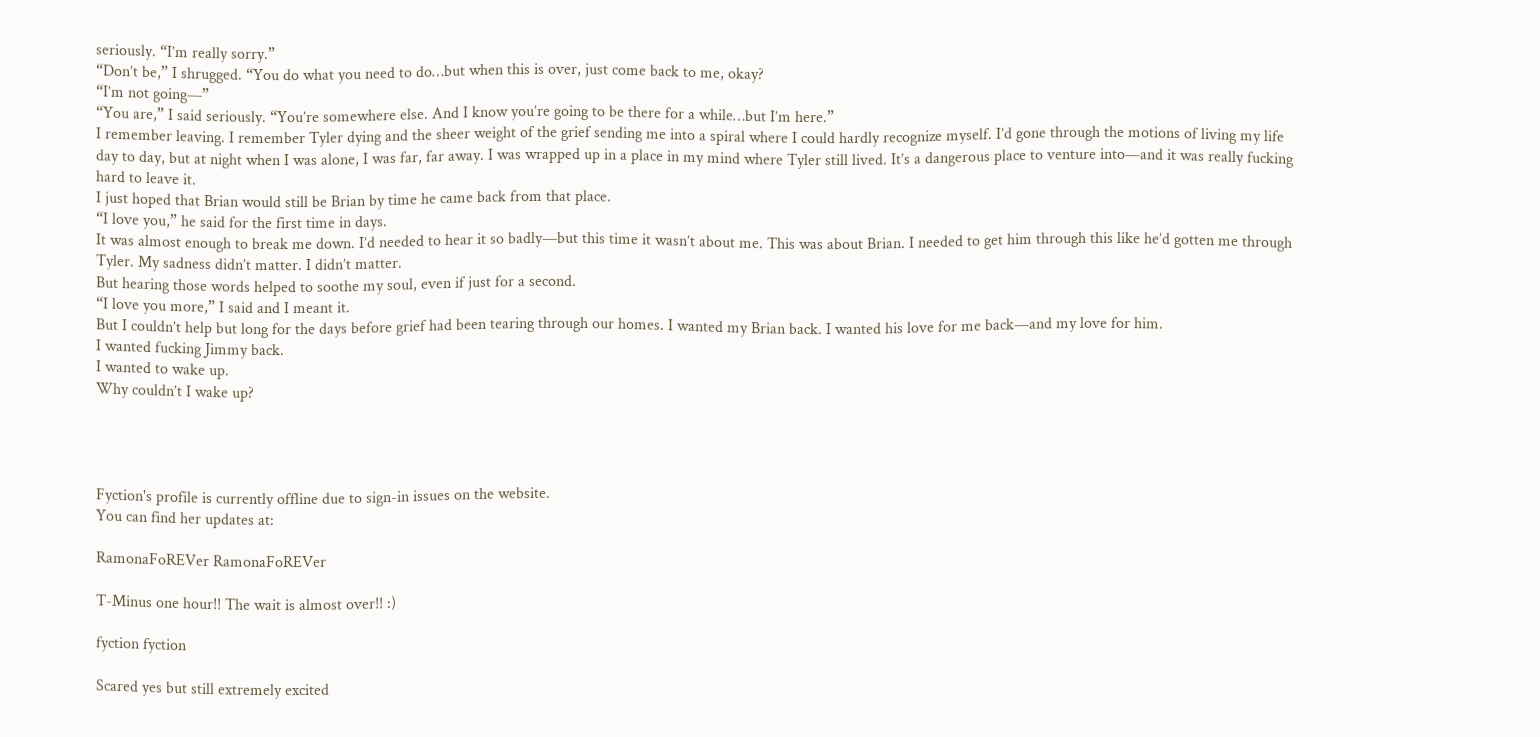seriously. “I’m really sorry.”
“Don’t be,” I shrugged. “You do what you need to do…but when this is over, just come back to me, okay?
“I’m not going—”
“You are,” I said seriously. “You’re somewhere else. And I know you’re going to be there for a while…but I’m here.”
I remember leaving. I remember Tyler dying and the sheer weight of the grief sending me into a spiral where I could hardly recognize myself. I’d gone through the motions of living my life day to day, but at night when I was alone, I was far, far away. I was wrapped up in a place in my mind where Tyler still lived. It’s a dangerous place to venture into—and it was really fucking hard to leave it.
I just hoped that Brian would still be Brian by time he came back from that place.
“I love you,” he said for the first time in days.
It was almost enough to break me down. I’d needed to hear it so badly—but this time it wasn’t about me. This was about Brian. I needed to get him through this like he’d gotten me through Tyler. My sadness didn’t matter. I didn’t matter.
But hearing those words helped to soothe my soul, even if just for a second.
“I love you more,” I said and I meant it.
But I couldn’t help but long for the days before grief had been tearing through our homes. I wanted my Brian back. I wanted his love for me back—and my love for him.
I wanted fucking Jimmy back.
I wanted to wake up.
Why couldn’t I wake up?




Fyction's profile is currently offline due to sign-in issues on the website.
You can find her updates at:

RamonaFoREVer RamonaFoREVer

T-Minus one hour!! The wait is almost over!! :)

fyction fyction

Scared yes but still extremely excited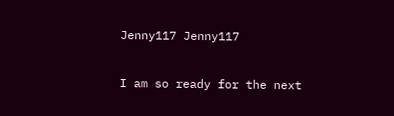Jenny117 Jenny117

I am so ready for the next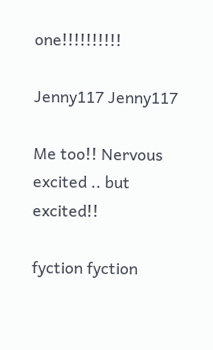one!!!!!!!!!!

Jenny117 Jenny117

Me too!! Nervous excited .. but excited!!

fyction fyction